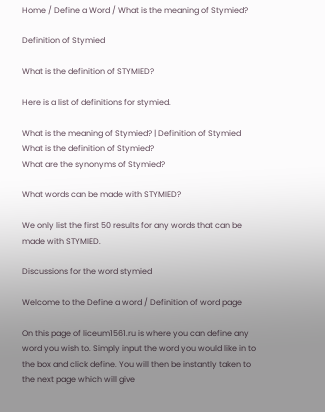Home / Define a Word / What is the meaning of Stymied?

Definition of Stymied

What is the definition of STYMIED?

Here is a list of definitions for stymied.

What is the meaning of Stymied? | Definition of Stymied
What is the definition of Stymied?
What are the synonyms of Stymied?

What words can be made with STYMIED?

We only list the first 50 results for any words that can be made with STYMIED.

Discussions for the word stymied

Welcome to the Define a word / Definition of word page

On this page of liceum1561.ru is where you can define any word you wish to. Simply input the word you would like in to the box and click define. You will then be instantly taken to the next page which will give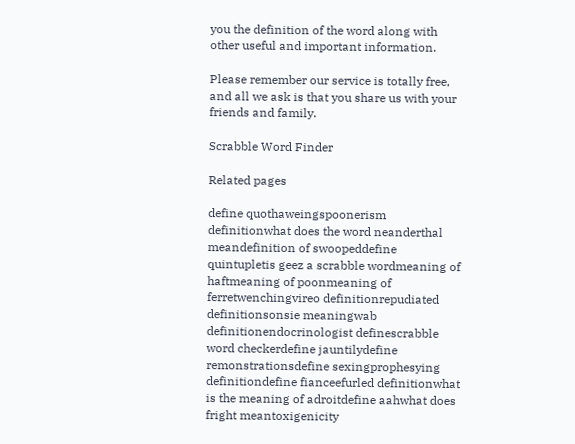you the definition of the word along with other useful and important information.

Please remember our service is totally free, and all we ask is that you share us with your friends and family.

Scrabble Word Finder

Related pages

define quothaweingspoonerism definitionwhat does the word neanderthal meandefinition of swoopeddefine quintupletis geez a scrabble wordmeaning of haftmeaning of poonmeaning of ferretwenchingvireo definitionrepudiated definitionsonsie meaningwab definitionendocrinologist definescrabble word checkerdefine jauntilydefine remonstrationsdefine sexingprophesying definitiondefine fianceefurled definitionwhat is the meaning of adroitdefine aahwhat does fright meantoxigenicity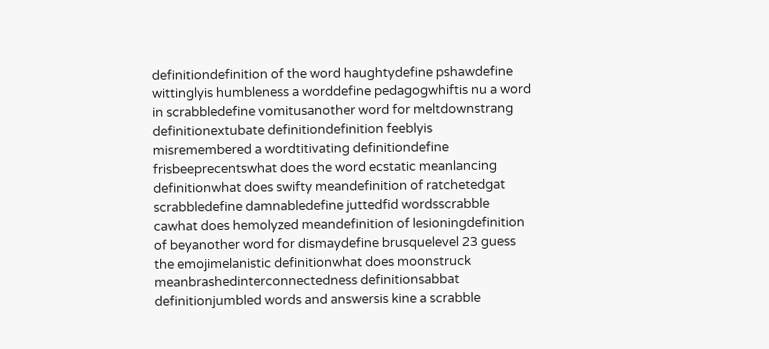definitiondefinition of the word haughtydefine pshawdefine wittinglyis humbleness a worddefine pedagogwhiftis nu a word in scrabbledefine vomitusanother word for meltdownstrang definitionextubate definitiondefinition feeblyis misremembered a wordtitivating definitiondefine frisbeeprecentswhat does the word ecstatic meanlancing definitionwhat does swifty meandefinition of ratchetedgat scrabbledefine damnabledefine juttedfid wordsscrabble cawhat does hemolyzed meandefinition of lesioningdefinition of beyanother word for dismaydefine brusquelevel 23 guess the emojimelanistic definitionwhat does moonstruck meanbrashedinterconnectedness definitionsabbat definitionjumbled words and answersis kine a scrabble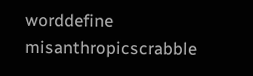worddefine misanthropicscrabble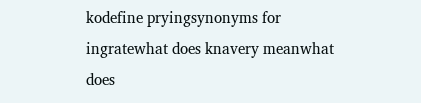kodefine pryingsynonyms for ingratewhat does knavery meanwhat does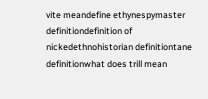vite meandefine ethynespymaster definitiondefinition of nickedethnohistorian definitiontane definitionwhat does trill mean